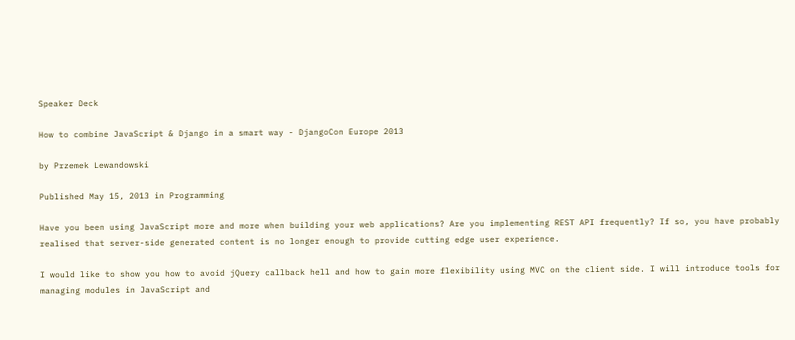Speaker Deck

How to combine JavaScript & Django in a smart way - DjangoCon Europe 2013

by Przemek Lewandowski

Published May 15, 2013 in Programming

Have you been using JavaScript more and more when building your web applications? Are you implementing REST API frequently? If so, you have probably realised that server-side generated content is no longer enough to provide cutting edge user experience.

I would like to show you how to avoid jQuery callback hell and how to gain more flexibility using MVC on the client side. I will introduce tools for managing modules in JavaScript and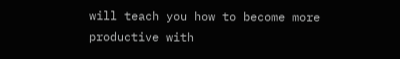will teach you how to become more productive with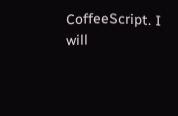CoffeeScript. I will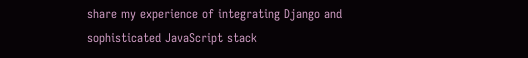share my experience of integrating Django and sophisticated JavaScript stack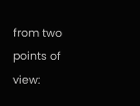from two points of view: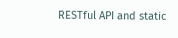RESTful API and static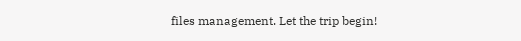files management. Let the trip begin!